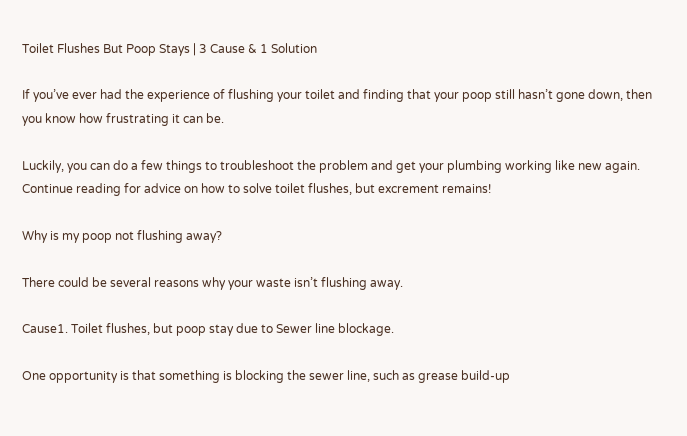Toilet Flushes But Poop Stays | 3 Cause & 1 Solution

If you’ve ever had the experience of flushing your toilet and finding that your poop still hasn’t gone down, then you know how frustrating it can be.

Luckily, you can do a few things to troubleshoot the problem and get your plumbing working like new again. Continue reading for advice on how to solve toilet flushes, but excrement remains!

Why is my poop not flushing away?

There could be several reasons why your waste isn’t flushing away.

Cause1. Toilet flushes, but poop stay due to Sewer line blockage.

One opportunity is that something is blocking the sewer line, such as grease build-up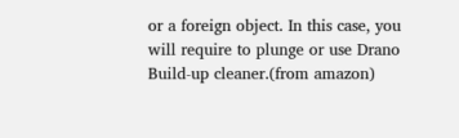or a foreign object. In this case, you will require to plunge or use Drano Build-up cleaner.(from amazon)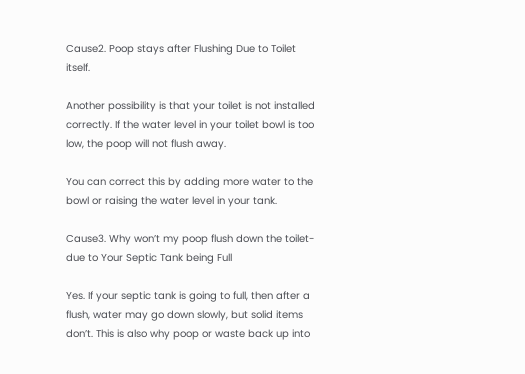Cause2. Poop stays after Flushing Due to Toilet itself.

Another possibility is that your toilet is not installed correctly. If the water level in your toilet bowl is too low, the poop will not flush away.

You can correct this by adding more water to the bowl or raising the water level in your tank.

Cause3. Why won’t my poop flush down the toilet- due to Your Septic Tank being Full

Yes. If your septic tank is going to full, then after a flush, water may go down slowly, but solid items don’t. This is also why poop or waste back up into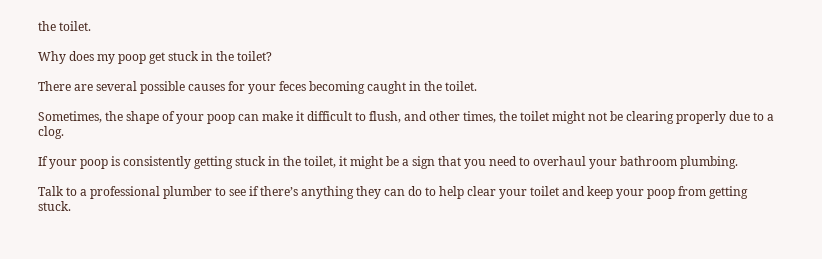the toilet.

Why does my poop get stuck in the toilet?

There are several possible causes for your feces becoming caught in the toilet.

Sometimes, the shape of your poop can make it difficult to flush, and other times, the toilet might not be clearing properly due to a clog.

If your poop is consistently getting stuck in the toilet, it might be a sign that you need to overhaul your bathroom plumbing.

Talk to a professional plumber to see if there’s anything they can do to help clear your toilet and keep your poop from getting stuck.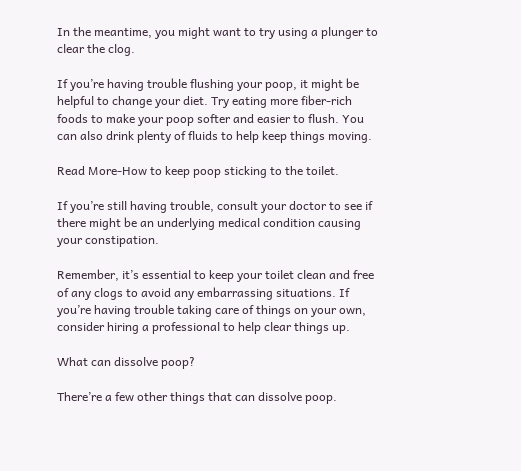In the meantime, you might want to try using a plunger to clear the clog.

If you’re having trouble flushing your poop, it might be helpful to change your diet. Try eating more fiber-rich foods to make your poop softer and easier to flush. You can also drink plenty of fluids to help keep things moving.

Read More-How to keep poop sticking to the toilet.

If you’re still having trouble, consult your doctor to see if there might be an underlying medical condition causing your constipation.

Remember, it’s essential to keep your toilet clean and free of any clogs to avoid any embarrassing situations. If you’re having trouble taking care of things on your own, consider hiring a professional to help clear things up.

What can dissolve poop?

There’re a few other things that can dissolve poop.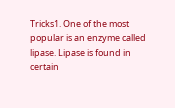Tricks1. One of the most popular is an enzyme called lipase. Lipase is found in certain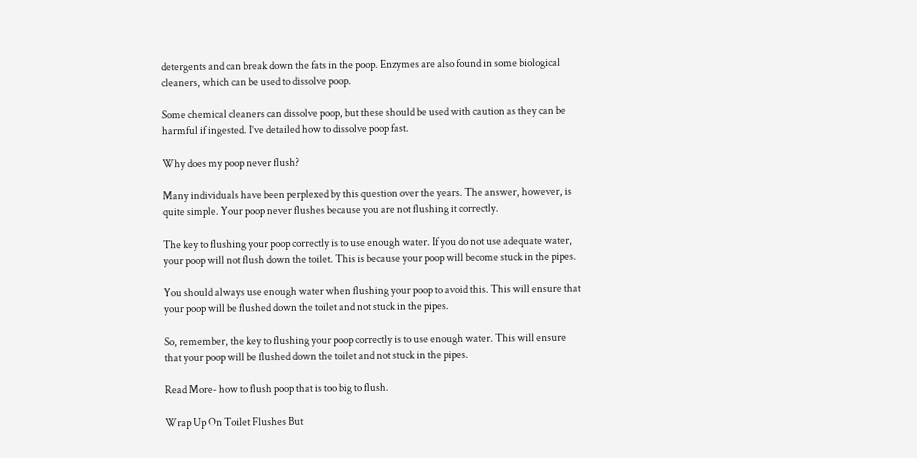detergents and can break down the fats in the poop. Enzymes are also found in some biological cleaners, which can be used to dissolve poop.

Some chemical cleaners can dissolve poop, but these should be used with caution as they can be harmful if ingested. I’ve detailed how to dissolve poop fast.

Why does my poop never flush?

Many individuals have been perplexed by this question over the years. The answer, however, is quite simple. Your poop never flushes because you are not flushing it correctly.

The key to flushing your poop correctly is to use enough water. If you do not use adequate water, your poop will not flush down the toilet. This is because your poop will become stuck in the pipes.

You should always use enough water when flushing your poop to avoid this. This will ensure that your poop will be flushed down the toilet and not stuck in the pipes.

So, remember, the key to flushing your poop correctly is to use enough water. This will ensure that your poop will be flushed down the toilet and not stuck in the pipes.

Read More- how to flush poop that is too big to flush.

Wrap Up On Toilet Flushes But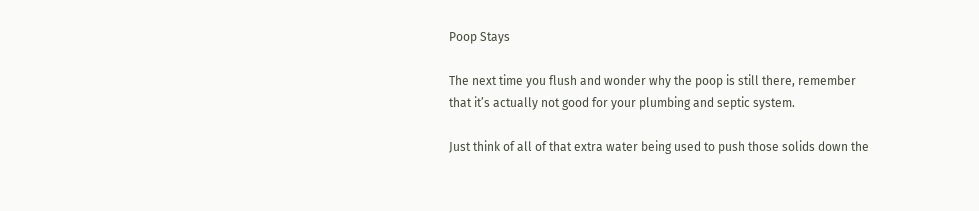Poop Stays

The next time you flush and wonder why the poop is still there, remember that it’s actually not good for your plumbing and septic system.

Just think of all of that extra water being used to push those solids down the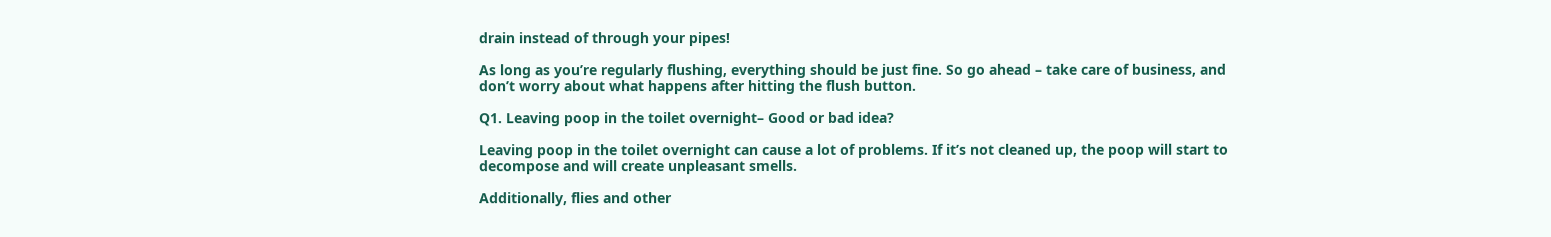drain instead of through your pipes!

As long as you’re regularly flushing, everything should be just fine. So go ahead – take care of business, and don’t worry about what happens after hitting the flush button.

Q1. Leaving poop in the toilet overnight– Good or bad idea?

Leaving poop in the toilet overnight can cause a lot of problems. If it’s not cleaned up, the poop will start to decompose and will create unpleasant smells.

Additionally, flies and other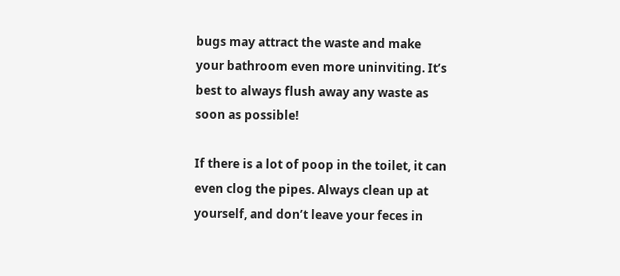bugs may attract the waste and make your bathroom even more uninviting. It’s best to always flush away any waste as soon as possible!

If there is a lot of poop in the toilet, it can even clog the pipes. Always clean up at yourself, and don’t leave your feces in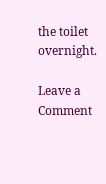the toilet overnight.

Leave a Comment